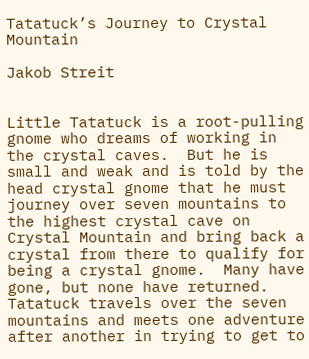Tatatuck’s Journey to Crystal Mountain

Jakob Streit


Little Tatatuck is a root-pulling gnome who dreams of working in the crystal caves.  But he is small and weak and is told by the head crystal gnome that he must journey over seven mountains to the highest crystal cave on Crystal Mountain and bring back a crystal from there to qualify for being a crystal gnome.  Many have gone, but none have returned. Tatatuck travels over the seven mountains and meets one adventure after another in trying to get to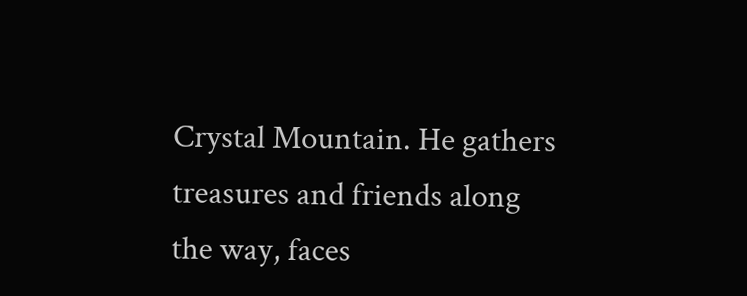Crystal Mountain. He gathers treasures and friends along the way, faces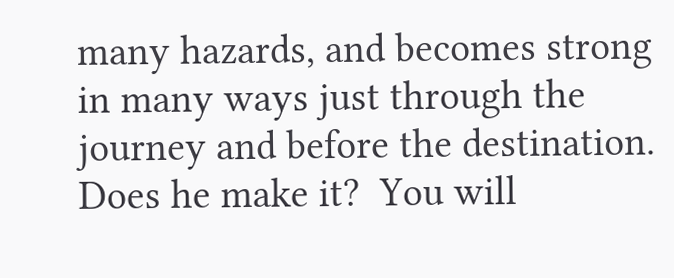many hazards, and becomes strong in many ways just through the journey and before the destination. Does he make it?  You will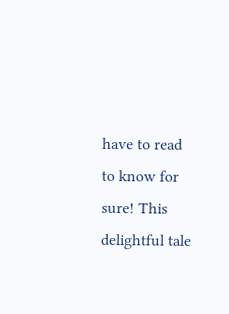have to read to know for sure! This delightful tale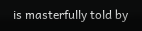is masterfully told by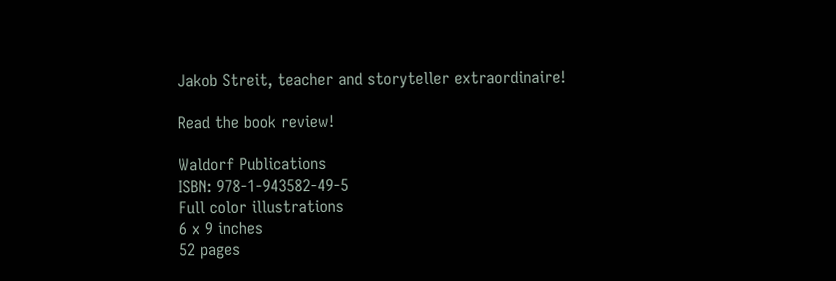Jakob Streit, teacher and storyteller extraordinaire!

Read the book review!

Waldorf Publications
ISBN: 978-1-943582-49-5
Full color illustrations
6 x 9 inches
52 pages